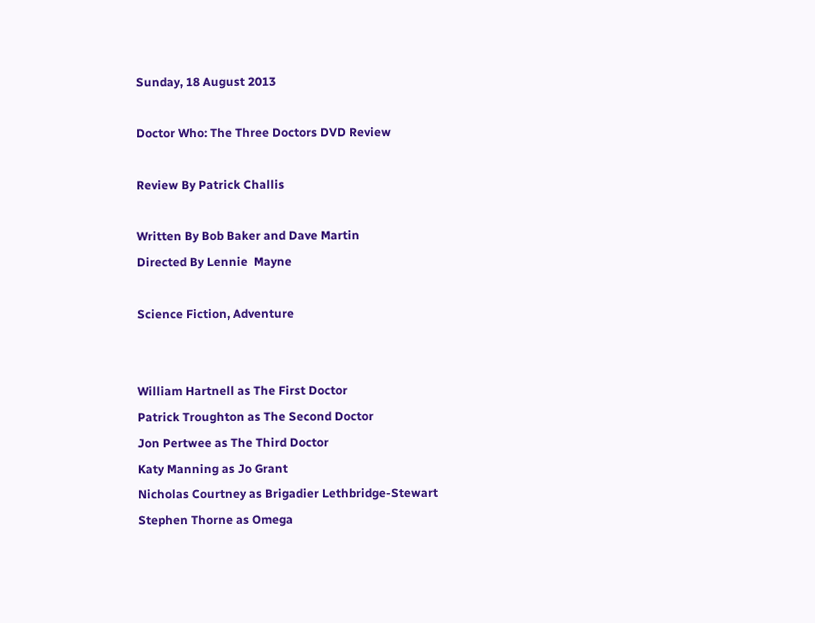Sunday, 18 August 2013

Doctor Who: The Three Doctors DVD Review

Review By Patrick Challis

Written By Bob Baker and Dave Martin
Directed By Lennie  Mayne

Science Fiction, Adventure


William Hartnell as The First Doctor
Patrick Troughton as The Second Doctor
Jon Pertwee as The Third Doctor
Katy Manning as Jo Grant
Nicholas Courtney as Brigadier Lethbridge-Stewart
Stephen Thorne as Omega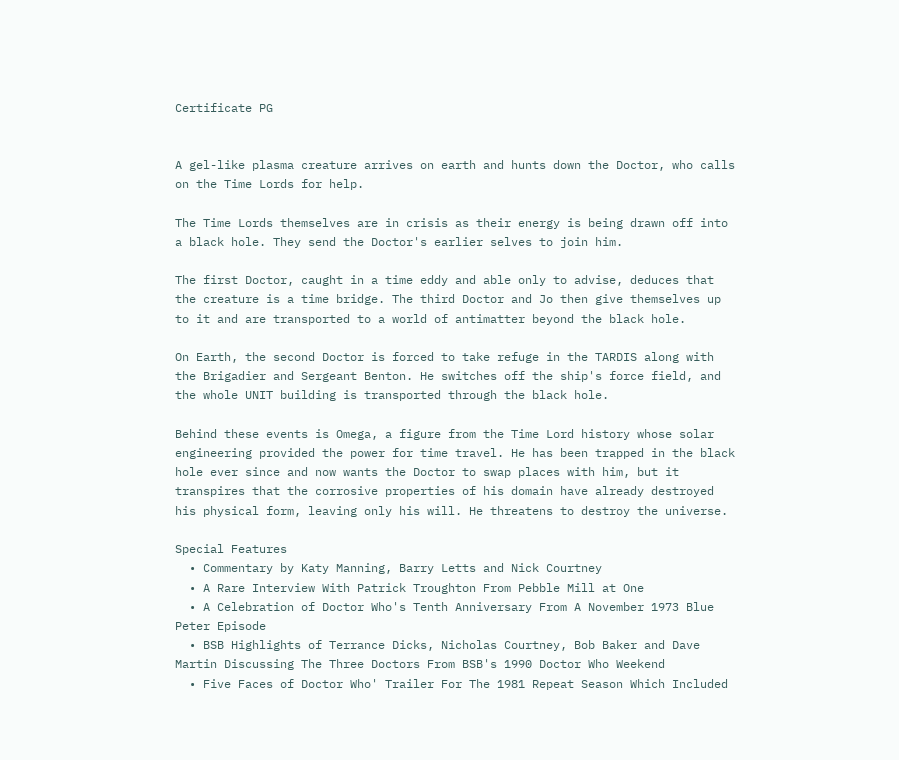Certificate PG


A gel-like plasma creature arrives on earth and hunts down the Doctor, who calls on the Time Lords for help.

The Time Lords themselves are in crisis as their energy is being drawn off into a black hole. They send the Doctor's earlier selves to join him.

The first Doctor, caught in a time eddy and able only to advise, deduces that the creature is a time bridge. The third Doctor and Jo then give themselves up to it and are transported to a world of antimatter beyond the black hole.

On Earth, the second Doctor is forced to take refuge in the TARDIS along with the Brigadier and Sergeant Benton. He switches off the ship's force field, and the whole UNIT building is transported through the black hole.

Behind these events is Omega, a figure from the Time Lord history whose solar engineering provided the power for time travel. He has been trapped in the black hole ever since and now wants the Doctor to swap places with him, but it transpires that the corrosive properties of his domain have already destroyed his physical form, leaving only his will. He threatens to destroy the universe.

Special Features
  • Commentary by Katy Manning, Barry Letts and Nick Courtney
  • A Rare Interview With Patrick Troughton From Pebble Mill at One
  • A Celebration of Doctor Who's Tenth Anniversary From A November 1973 Blue Peter Episode
  • BSB Highlights of Terrance Dicks, Nicholas Courtney, Bob Baker and Dave Martin Discussing The Three Doctors From BSB's 1990 Doctor Who Weekend
  • Five Faces of Doctor Who' Trailer For The 1981 Repeat Season Which Included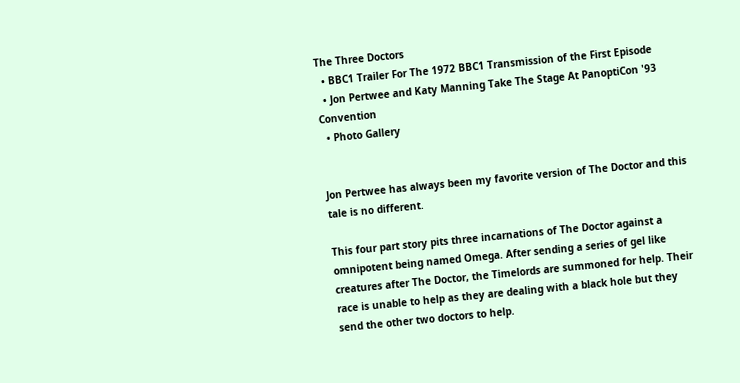The Three Doctors
  • BBC1 Trailer For The 1972 BBC1 Transmission of the First Episode
  • Jon Pertwee and Katy Manning Take The Stage At PanoptiCon '93 Convention
  • Photo Gallery


Jon Pertwee has always been my favorite version of The Doctor and this tale is no different.

This four part story pits three incarnations of The Doctor against a omnipotent being named Omega. After sending a series of gel like creatures after The Doctor, the Timelords are summoned for help. Their race is unable to help as they are dealing with a black hole but they send the other two doctors to help.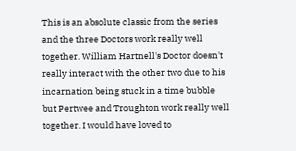This is an absolute classic from the series and the three Doctors work really well together. William Hartnell's Doctor doesn't really interact with the other two due to his incarnation being stuck in a time bubble but Pertwee and Troughton work really well together. I would have loved to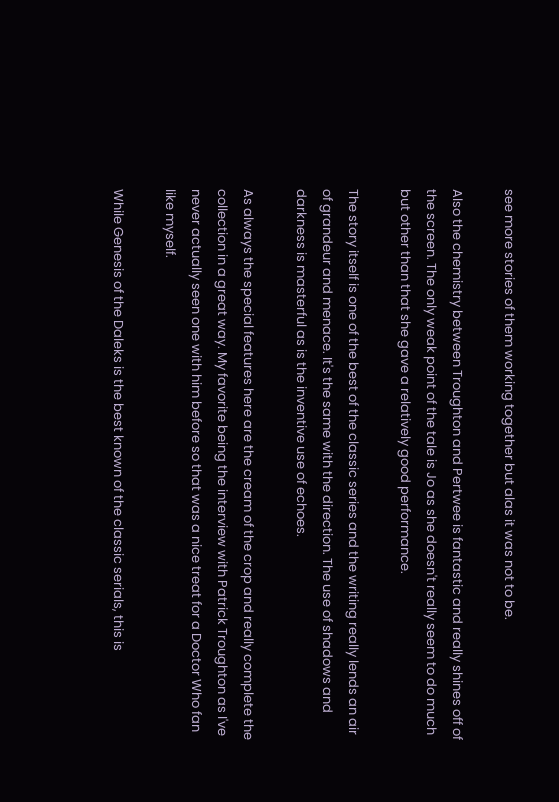see more stories of them working together but alas it was not to be.

Also the chemistry between Troughton and Pertwee is fantastic and really shines off of the screen. The only weak point of the tale is Jo as she doesn't really seem to do much but other than that she gave a relatively good performance.

The story itself is one of the best of the classic series and the writing really lends an air of grandeur and menace. It's the same with the direction. The use of shadows and darkness is masterful as is the inventive use of echoes.

As always the special features here are the cream of the crop and really complete the collection in a great way. My favorite being the interview with Patrick Troughton as I've never actually seen one with him before so that was a nice treat for a Doctor Who fan like myself.

While Genesis of the Daleks is the best known of the classic serials, this is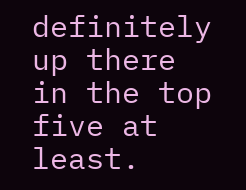definitely up there in the top five at least.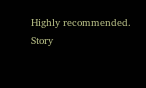Highly recommended.
Story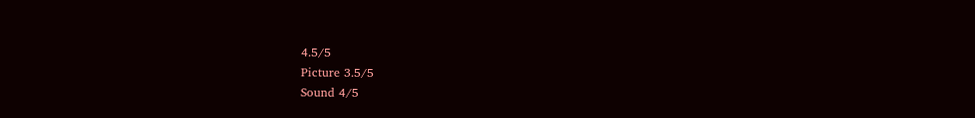4.5/5
Picture 3.5/5
Sound 4/5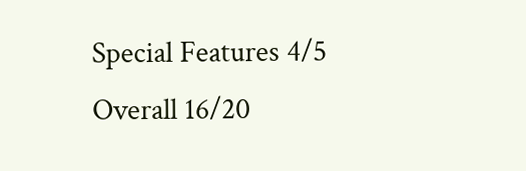Special Features 4/5
Overall 16/20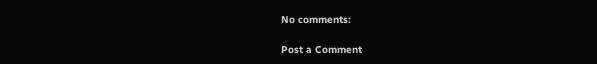No comments:

Post a Comment